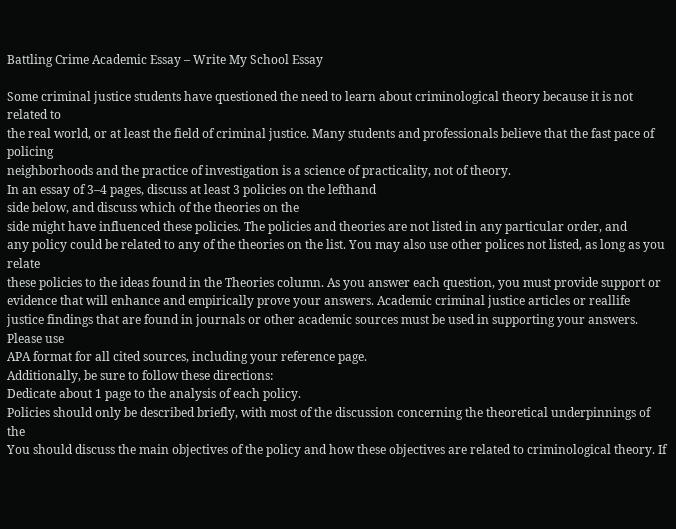Battling Crime Academic Essay – Write My School Essay

Some criminal justice students have questioned the need to learn about criminological theory because it is not related to
the real world, or at least the field of criminal justice. Many students and professionals believe that the fast pace of policing
neighborhoods and the practice of investigation is a science of practicality, not of theory.
In an essay of 3–4 pages, discuss at least 3 policies on the lefthand
side below, and discuss which of the theories on the
side might have influenced these policies. The policies and theories are not listed in any particular order, and
any policy could be related to any of the theories on the list. You may also use other polices not listed, as long as you relate
these policies to the ideas found in the Theories column. As you answer each question, you must provide support or
evidence that will enhance and empirically prove your answers. Academic criminal justice articles or reallife
justice findings that are found in journals or other academic sources must be used in supporting your answers. Please use
APA format for all cited sources, including your reference page.
Additionally, be sure to follow these directions:
Dedicate about 1 page to the analysis of each policy.
Policies should only be described briefly, with most of the discussion concerning the theoretical underpinnings of the
You should discuss the main objectives of the policy and how these objectives are related to criminological theory. If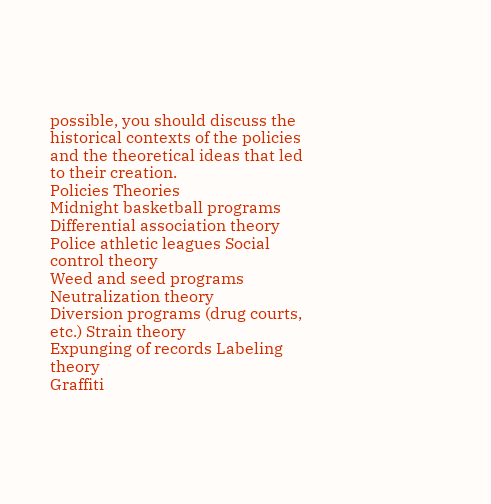possible, you should discuss the historical contexts of the policies and the theoretical ideas that led to their creation.
Policies Theories
Midnight basketball programs Differential association theory
Police athletic leagues Social control theory
Weed and seed programs Neutralization theory
Diversion programs (drug courts, etc.) Strain theory
Expunging of records Labeling theory
Graffiti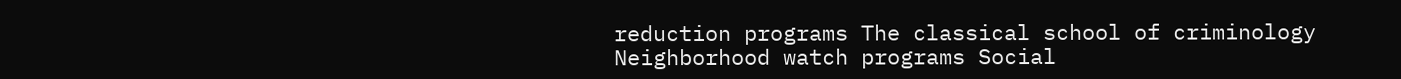reduction programs The classical school of criminology
Neighborhood watch programs Social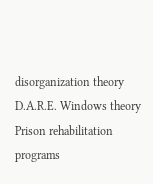disorganization theory
D.A.R.E. Windows theory
Prison rehabilitation programs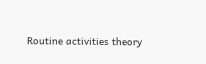Routine activities theory